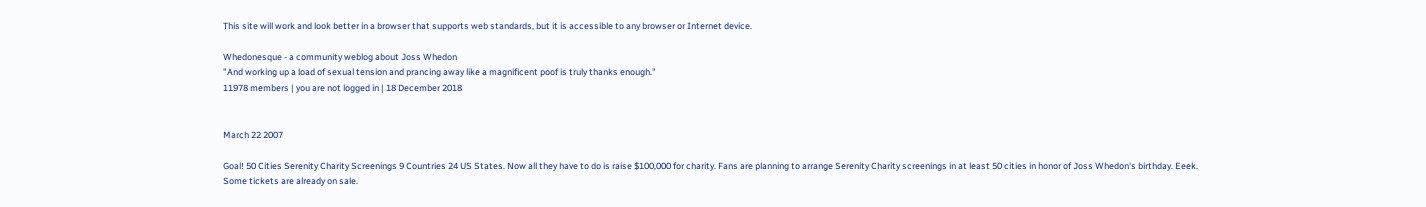This site will work and look better in a browser that supports web standards, but it is accessible to any browser or Internet device.

Whedonesque - a community weblog about Joss Whedon
"And working up a load of sexual tension and prancing away like a magnificent poof is truly thanks enough."
11978 members | you are not logged in | 18 December 2018


March 22 2007

Goal! 50 Cities Serenity Charity Screenings 9 Countries 24 US States. Now all they have to do is raise $100,000 for charity. Fans are planning to arrange Serenity Charity screenings in at least 50 cities in honor of Joss Whedon's birthday. Eeek. Some tickets are already on sale.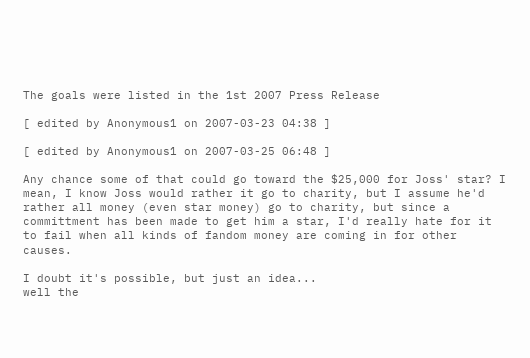The goals were listed in the 1st 2007 Press Release

[ edited by Anonymous1 on 2007-03-23 04:38 ]

[ edited by Anonymous1 on 2007-03-25 06:48 ]

Any chance some of that could go toward the $25,000 for Joss' star? I mean, I know Joss would rather it go to charity, but I assume he'd rather all money (even star money) go to charity, but since a committment has been made to get him a star, I'd really hate for it to fail when all kinds of fandom money are coming in for other causes.

I doubt it's possible, but just an idea...
well the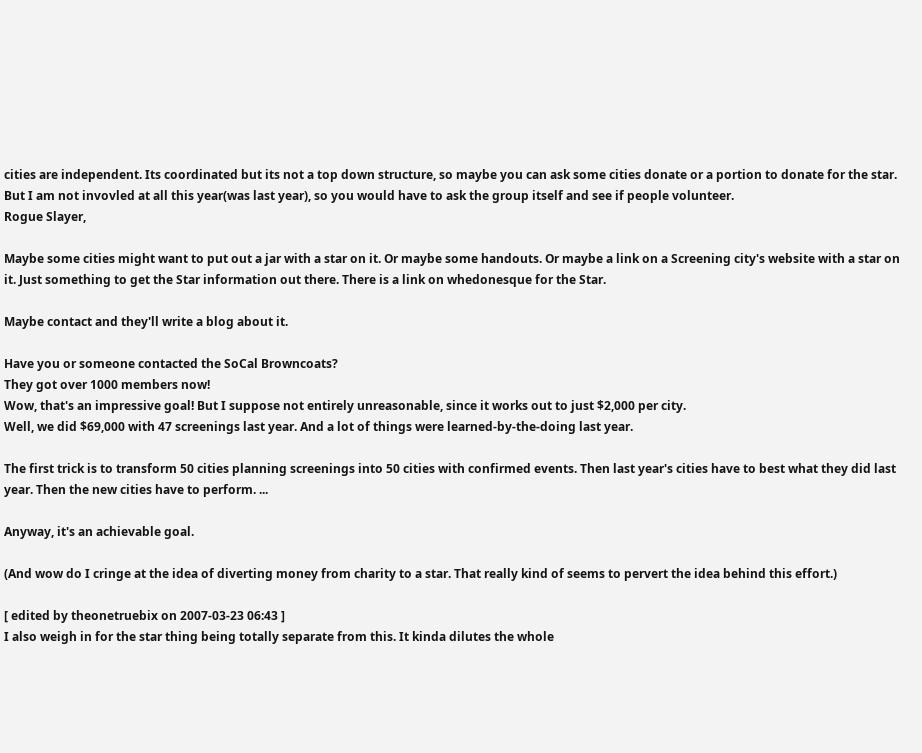cities are independent. Its coordinated but its not a top down structure, so maybe you can ask some cities donate or a portion to donate for the star. But I am not invovled at all this year(was last year), so you would have to ask the group itself and see if people volunteer.
Rogue Slayer,

Maybe some cities might want to put out a jar with a star on it. Or maybe some handouts. Or maybe a link on a Screening city's website with a star on it. Just something to get the Star information out there. There is a link on whedonesque for the Star.

Maybe contact and they'll write a blog about it.

Have you or someone contacted the SoCal Browncoats?
They got over 1000 members now!
Wow, that's an impressive goal! But I suppose not entirely unreasonable, since it works out to just $2,000 per city.
Well, we did $69,000 with 47 screenings last year. And a lot of things were learned-by-the-doing last year.

The first trick is to transform 50 cities planning screenings into 50 cities with confirmed events. Then last year's cities have to best what they did last year. Then the new cities have to perform. ...

Anyway, it's an achievable goal.

(And wow do I cringe at the idea of diverting money from charity to a star. That really kind of seems to pervert the idea behind this effort.)

[ edited by theonetruebix on 2007-03-23 06:43 ]
I also weigh in for the star thing being totally separate from this. It kinda dilutes the whole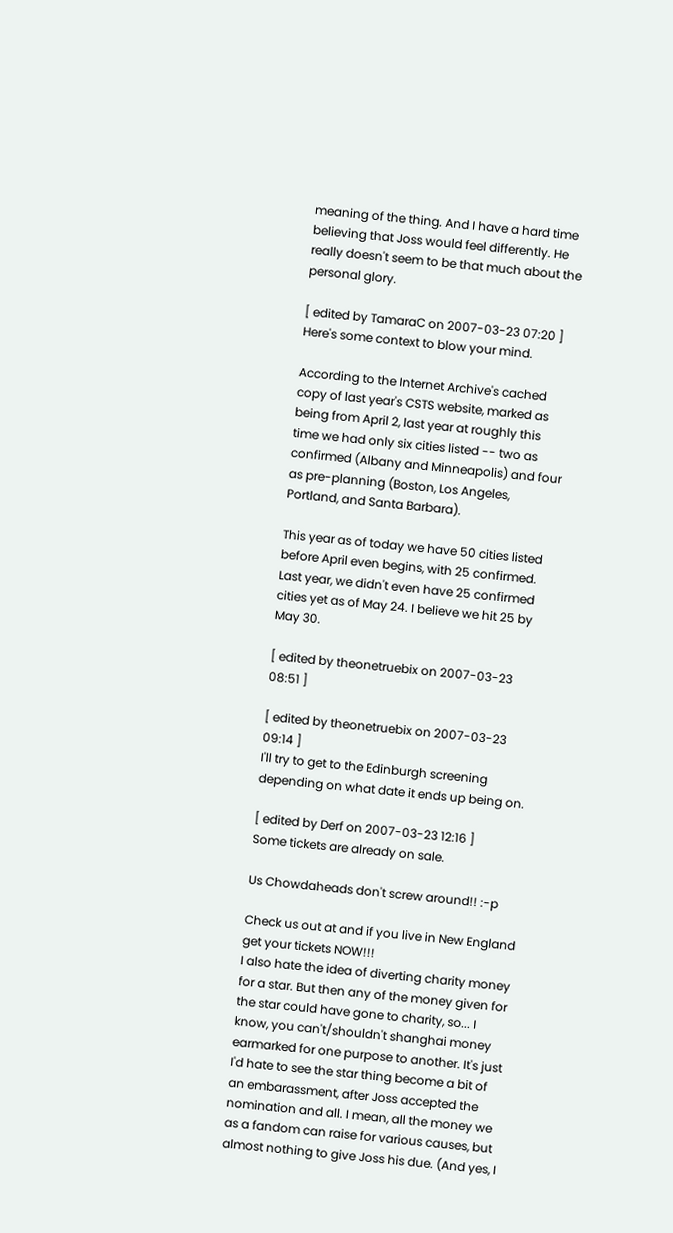meaning of the thing. And I have a hard time believing that Joss would feel differently. He really doesn't seem to be that much about the personal glory.

[ edited by TamaraC on 2007-03-23 07:20 ]
Here's some context to blow your mind.

According to the Internet Archive's cached copy of last year's CSTS website, marked as being from April 2, last year at roughly this time we had only six cities listed -- two as confirmed (Albany and Minneapolis) and four as pre-planning (Boston, Los Angeles, Portland, and Santa Barbara).

This year as of today we have 50 cities listed before April even begins, with 25 confirmed. Last year, we didn't even have 25 confirmed cities yet as of May 24. I believe we hit 25 by May 30.

[ edited by theonetruebix on 2007-03-23 08:51 ]

[ edited by theonetruebix on 2007-03-23 09:14 ]
I'll try to get to the Edinburgh screening depending on what date it ends up being on.

[ edited by Derf on 2007-03-23 12:16 ]
Some tickets are already on sale.

Us Chowdaheads don't screw around!! :-p

Check us out at and if you live in New England get your tickets NOW!!!
I also hate the idea of diverting charity money for a star. But then any of the money given for the star could have gone to charity, so... I know, you can't/shouldn't shanghai money earmarked for one purpose to another. It's just I'd hate to see the star thing become a bit of an embarassment, after Joss accepted the nomination and all. I mean, all the money we as a fandom can raise for various causes, but almost nothing to give Joss his due. (And yes, I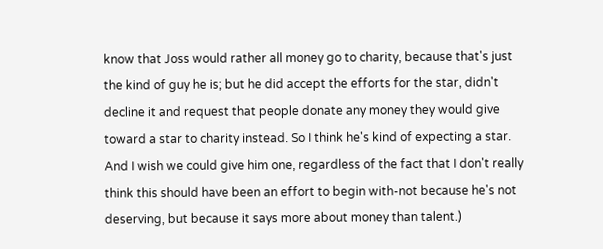know that Joss would rather all money go to charity, because that's just the kind of guy he is; but he did accept the efforts for the star, didn't decline it and request that people donate any money they would give toward a star to charity instead. So I think he's kind of expecting a star. And I wish we could give him one, regardless of the fact that I don't really think this should have been an effort to begin with-not because he's not deserving, but because it says more about money than talent.)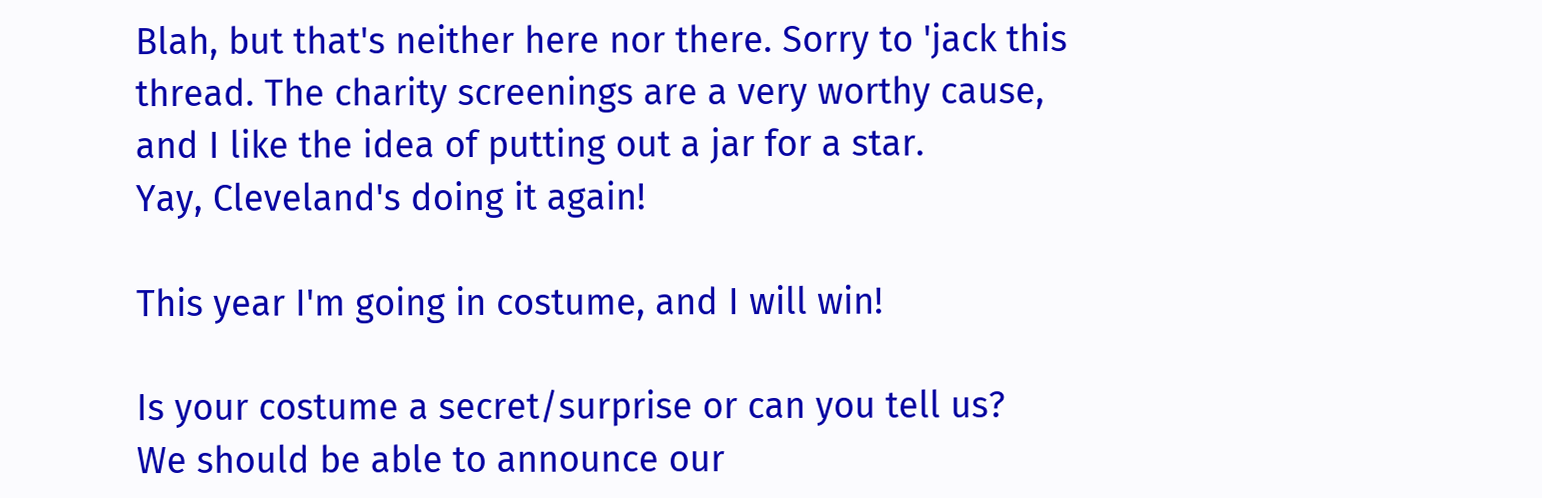Blah, but that's neither here nor there. Sorry to 'jack this thread. The charity screenings are a very worthy cause, and I like the idea of putting out a jar for a star.
Yay, Cleveland's doing it again!

This year I'm going in costume, and I will win!

Is your costume a secret/surprise or can you tell us?
We should be able to announce our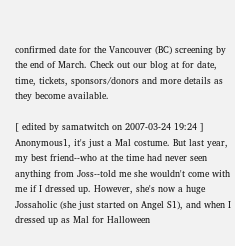confirmed date for the Vancouver (BC) screening by the end of March. Check out our blog at for date, time, tickets, sponsors/donors and more details as they become available.

[ edited by samatwitch on 2007-03-24 19:24 ]
Anonymous1, it's just a Mal costume. But last year, my best friend--who at the time had never seen anything from Joss--told me she wouldn't come with me if I dressed up. However, she's now a huge Jossaholic (she just started on Angel S1), and when I dressed up as Mal for Halloween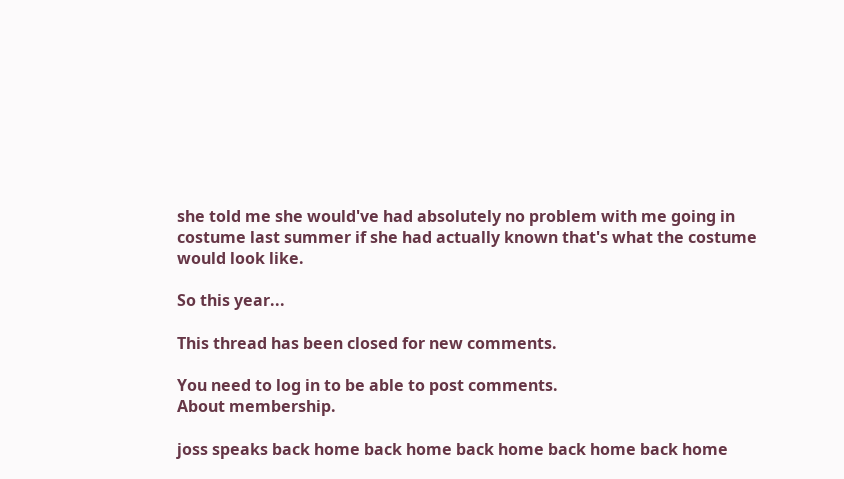she told me she would've had absolutely no problem with me going in costume last summer if she had actually known that's what the costume would look like.

So this year...

This thread has been closed for new comments.

You need to log in to be able to post comments.
About membership.

joss speaks back home back home back home back home back home